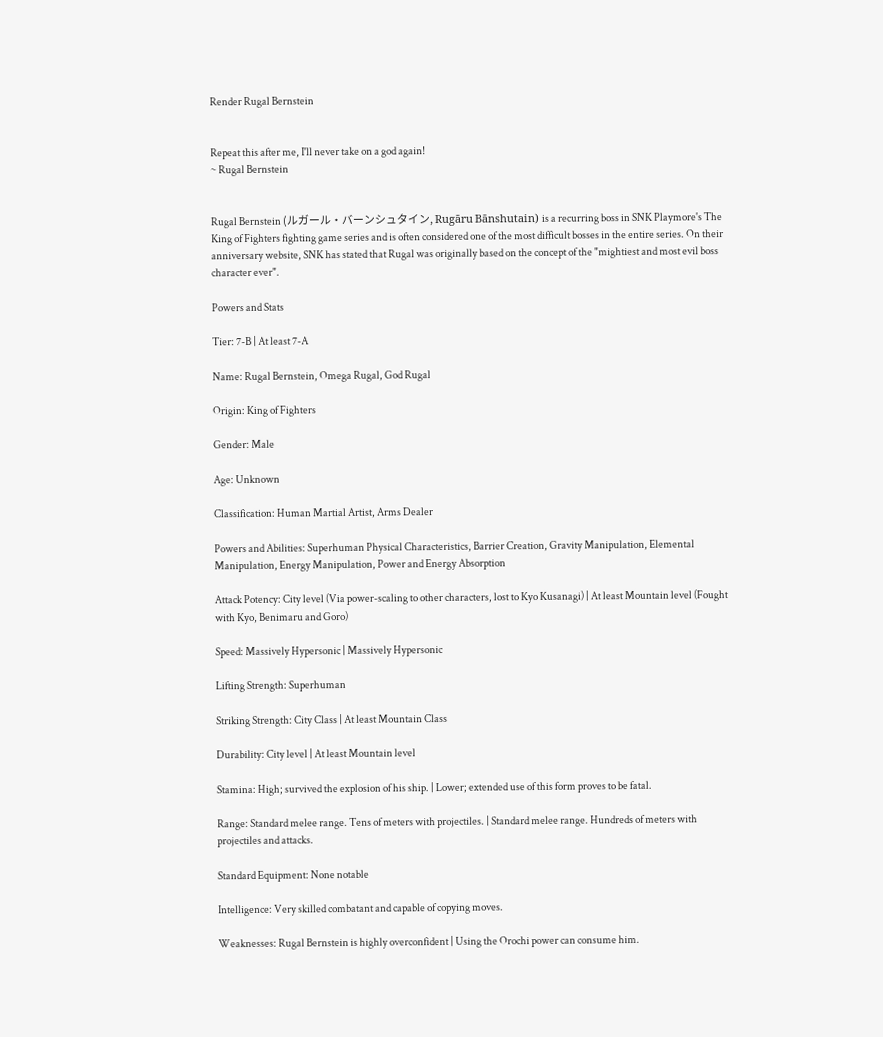Render Rugal Bernstein


Repeat this after me, I'll never take on a god again!
~ Rugal Bernstein


Rugal Bernstein (ルガール・バーンシュタイン, Rugāru Bānshutain) is a recurring boss in SNK Playmore's The King of Fighters fighting game series and is often considered one of the most difficult bosses in the entire series. On their anniversary website, SNK has stated that Rugal was originally based on the concept of the "mightiest and most evil boss character ever".

Powers and Stats

Tier: 7-B | At least 7-A

Name: Rugal Bernstein, Omega Rugal, God Rugal

Origin: King of Fighters

Gender: Male

Age: Unknown

Classification: Human Martial Artist, Arms Dealer

Powers and Abilities: Superhuman Physical Characteristics, Barrier Creation, Gravity Manipulation, Elemental Manipulation, Energy Manipulation, Power and Energy Absorption

Attack Potency: City level (Via power-scaling to other characters, lost to Kyo Kusanagi) | At least Mountain level (Fought with Kyo, Benimaru and Goro)

Speed: Massively Hypersonic | Massively Hypersonic

Lifting Strength: Superhuman

Striking Strength: City Class | At least Mountain Class

Durability: City level | At least Mountain level

Stamina: High; survived the explosion of his ship. | Lower; extended use of this form proves to be fatal.

Range: Standard melee range. Tens of meters with projectiles. | Standard melee range. Hundreds of meters with projectiles and attacks.

Standard Equipment: None notable

Intelligence: Very skilled combatant and capable of copying moves.

Weaknesses: Rugal Bernstein is highly overconfident | Using the Orochi power can consume him.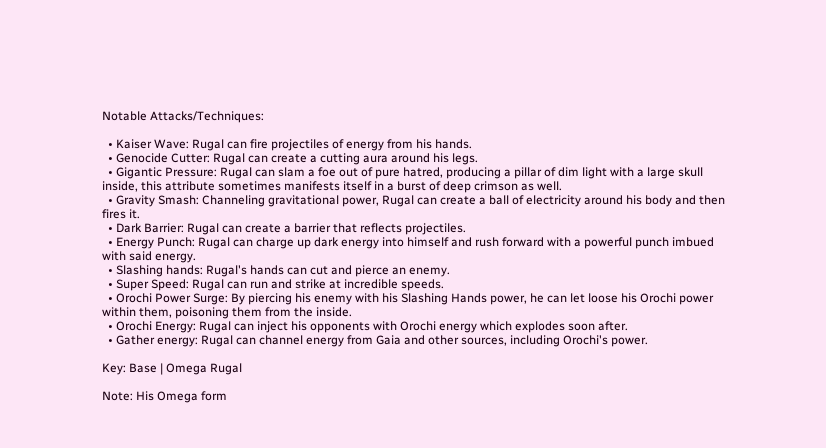Notable Attacks/Techniques:

  • Kaiser Wave: Rugal can fire projectiles of energy from his hands.
  • Genocide Cutter: Rugal can create a cutting aura around his legs.
  • Gigantic Pressure: Rugal can slam a foe out of pure hatred, producing a pillar of dim light with a large skull inside, this attribute sometimes manifests itself in a burst of deep crimson as well.
  • Gravity Smash: Channeling gravitational power, Rugal can create a ball of electricity around his body and then fires it.
  • Dark Barrier: Rugal can create a barrier that reflects projectiles.
  • Energy Punch: Rugal can charge up dark energy into himself and rush forward with a powerful punch imbued with said energy.
  • Slashing hands: Rugal's hands can cut and pierce an enemy.
  • Super Speed: Rugal can run and strike at incredible speeds.
  • Orochi Power Surge: By piercing his enemy with his Slashing Hands power, he can let loose his Orochi power within them, poisoning them from the inside.
  • Orochi Energy: Rugal can inject his opponents with Orochi energy which explodes soon after.
  • Gather energy: Rugal can channel energy from Gaia and other sources, including Orochi's power.

Key: Base | Omega Rugal

Note: His Omega form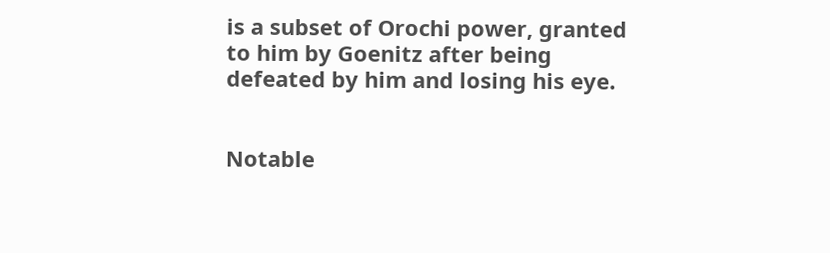is a subset of Orochi power, granted to him by Goenitz after being defeated by him and losing his eye.


Notable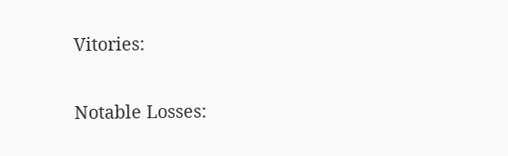Vitories:

Notable Losses: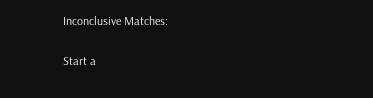Inconclusive Matches:

Start a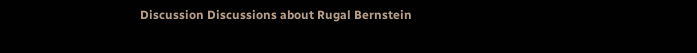Discussion Discussions about Rugal Bernstein